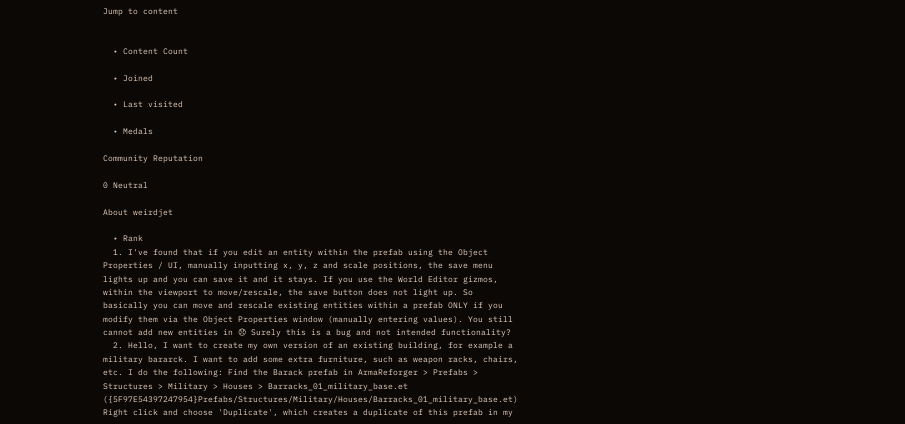Jump to content


  • Content Count

  • Joined

  • Last visited

  • Medals

Community Reputation

0 Neutral

About weirdjet

  • Rank
  1. I've found that if you edit an entity within the prefab using the Object Properties / UI, manually inputting x, y, z and scale positions, the save menu lights up and you can save it and it stays. If you use the World Editor gizmos, within the viewport to move/rescale, the save button does not light up. So basically you can move and rescale existing entities within a prefab ONLY if you modify them via the Object Properties window (manually entering values). You still cannot add new entities in 😞 Surely this is a bug and not intended functionality?
  2. Hello, I want to create my own version of an existing building, for example a military bararck. I want to add some extra furniture, such as weapon racks, chairs, etc. I do the following: Find the Barack prefab in ArmaReforger > Prefabs > Structures > Military > Houses > Barracks_01_military_base.et ({5F97E54397247954}Prefabs/Structures/Military/Houses/Barracks_01_military_base.et) Right click and choose 'Duplicate', which creates a duplicate of this prefab in my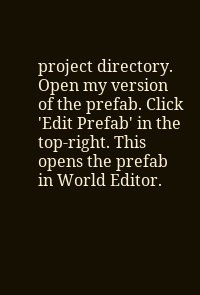project directory. Open my version of the prefab. Click 'Edit Prefab' in the top-right. This opens the prefab in World Editor.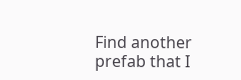Find another prefab that I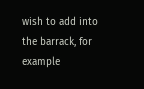wish to add into the barrack, for example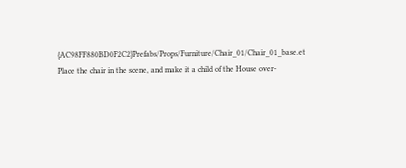{AC98FF880BD0F2C2}Prefabs/Props/Furniture/Chair_01/Chair_01_base.et Place the chair in the scene, and make it a child of the House over-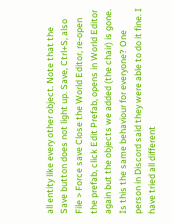all entity like every other object. Note that the Save button does not light up. Save, Ctrl+S, also File > Force save Close the World Editor, re-open the prefab, click Edit Prefab, opens in World Editor again but the objects we added (the chair) is gone. Is this the same behaviour for everyone? One person in Discord said they were able to do it fine. I have tried all different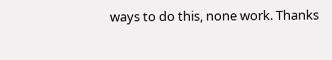ways to do this, none work. Thanks